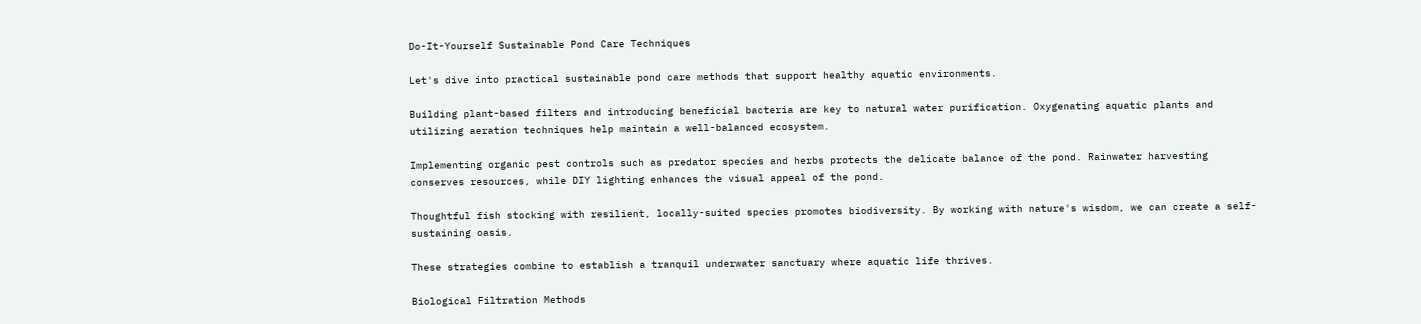Do-It-Yourself Sustainable Pond Care Techniques

Let's dive into practical sustainable pond care methods that support healthy aquatic environments.

Building plant-based filters and introducing beneficial bacteria are key to natural water purification. Oxygenating aquatic plants and utilizing aeration techniques help maintain a well-balanced ecosystem.

Implementing organic pest controls such as predator species and herbs protects the delicate balance of the pond. Rainwater harvesting conserves resources, while DIY lighting enhances the visual appeal of the pond.

Thoughtful fish stocking with resilient, locally-suited species promotes biodiversity. By working with nature's wisdom, we can create a self-sustaining oasis.

These strategies combine to establish a tranquil underwater sanctuary where aquatic life thrives.

Biological Filtration Methods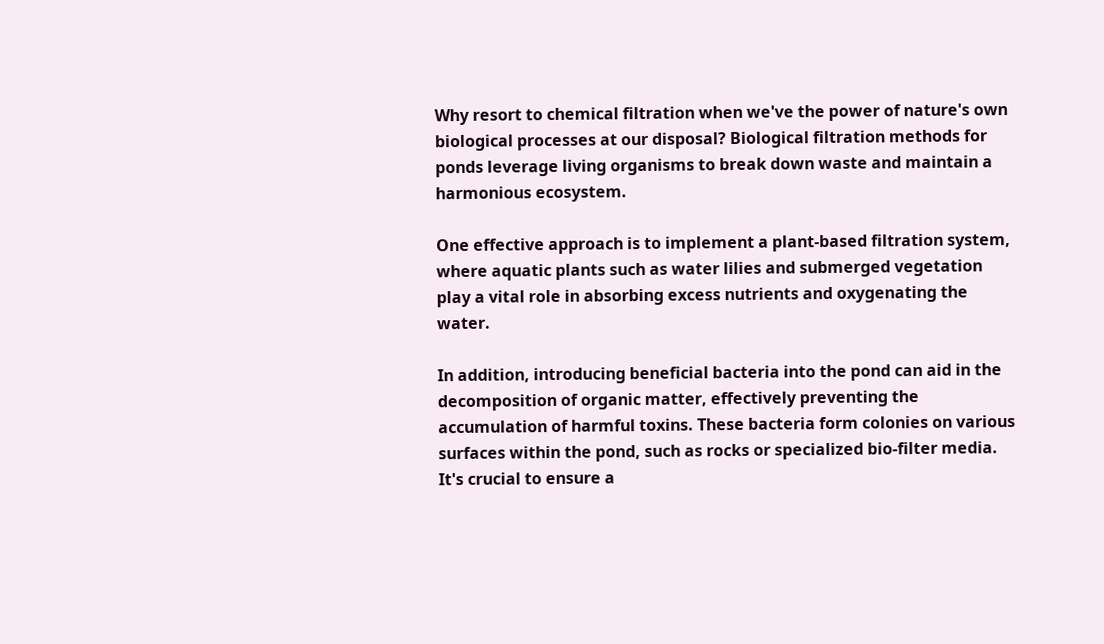Why resort to chemical filtration when we've the power of nature's own biological processes at our disposal? Biological filtration methods for ponds leverage living organisms to break down waste and maintain a harmonious ecosystem.

One effective approach is to implement a plant-based filtration system, where aquatic plants such as water lilies and submerged vegetation play a vital role in absorbing excess nutrients and oxygenating the water.

In addition, introducing beneficial bacteria into the pond can aid in the decomposition of organic matter, effectively preventing the accumulation of harmful toxins. These bacteria form colonies on various surfaces within the pond, such as rocks or specialized bio-filter media. It's crucial to ensure a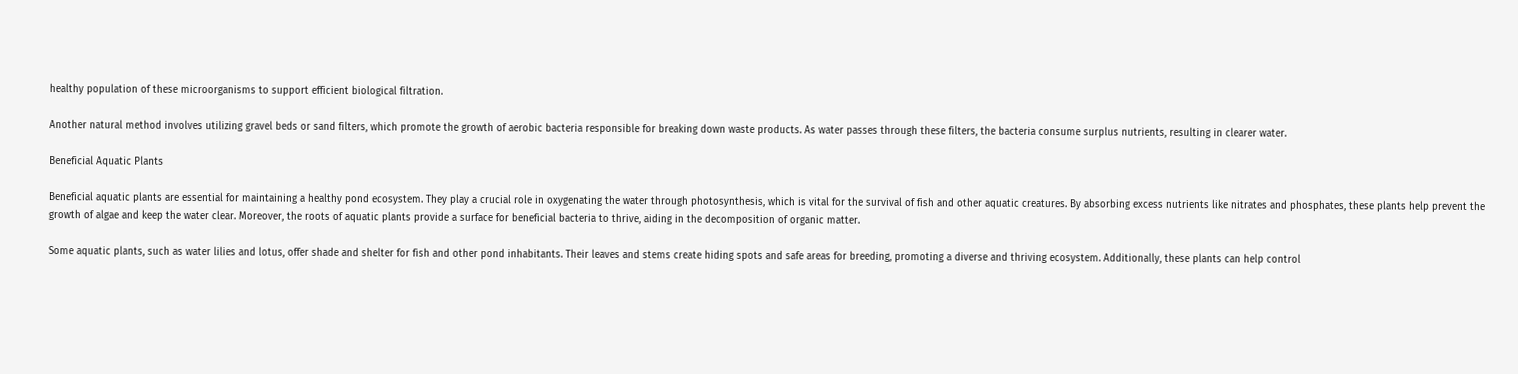healthy population of these microorganisms to support efficient biological filtration.

Another natural method involves utilizing gravel beds or sand filters, which promote the growth of aerobic bacteria responsible for breaking down waste products. As water passes through these filters, the bacteria consume surplus nutrients, resulting in clearer water.

Beneficial Aquatic Plants

Beneficial aquatic plants are essential for maintaining a healthy pond ecosystem. They play a crucial role in oxygenating the water through photosynthesis, which is vital for the survival of fish and other aquatic creatures. By absorbing excess nutrients like nitrates and phosphates, these plants help prevent the growth of algae and keep the water clear. Moreover, the roots of aquatic plants provide a surface for beneficial bacteria to thrive, aiding in the decomposition of organic matter.

Some aquatic plants, such as water lilies and lotus, offer shade and shelter for fish and other pond inhabitants. Their leaves and stems create hiding spots and safe areas for breeding, promoting a diverse and thriving ecosystem. Additionally, these plants can help control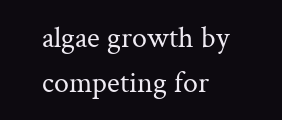algae growth by competing for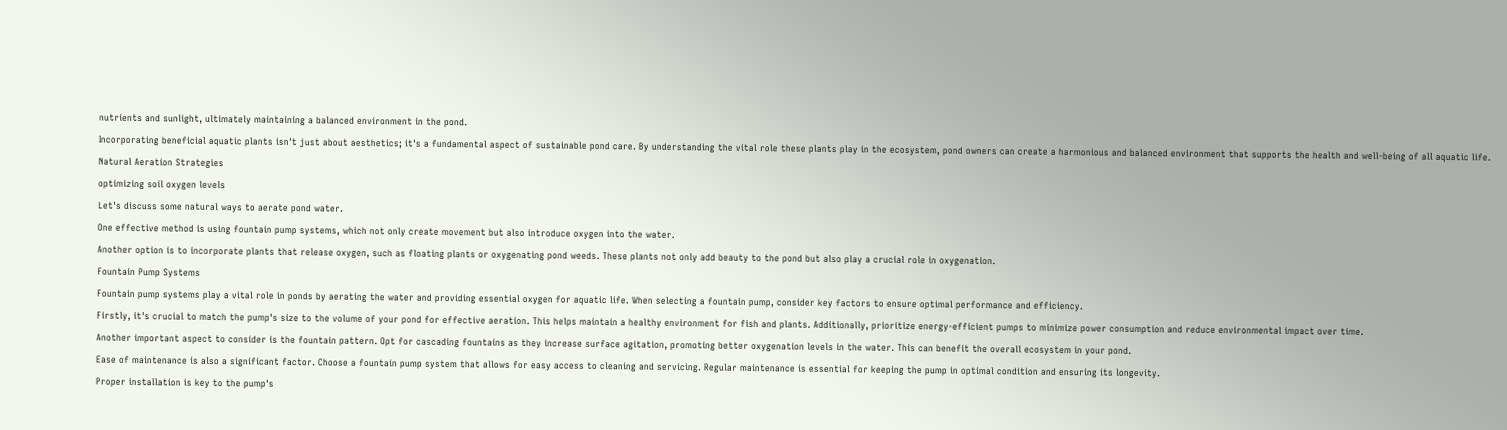nutrients and sunlight, ultimately maintaining a balanced environment in the pond.

Incorporating beneficial aquatic plants isn't just about aesthetics; it's a fundamental aspect of sustainable pond care. By understanding the vital role these plants play in the ecosystem, pond owners can create a harmonious and balanced environment that supports the health and well-being of all aquatic life.

Natural Aeration Strategies

optimizing soil oxygen levels

Let's discuss some natural ways to aerate pond water.

One effective method is using fountain pump systems, which not only create movement but also introduce oxygen into the water.

Another option is to incorporate plants that release oxygen, such as floating plants or oxygenating pond weeds. These plants not only add beauty to the pond but also play a crucial role in oxygenation.

Fountain Pump Systems

Fountain pump systems play a vital role in ponds by aerating the water and providing essential oxygen for aquatic life. When selecting a fountain pump, consider key factors to ensure optimal performance and efficiency.

Firstly, it's crucial to match the pump's size to the volume of your pond for effective aeration. This helps maintain a healthy environment for fish and plants. Additionally, prioritize energy-efficient pumps to minimize power consumption and reduce environmental impact over time.

Another important aspect to consider is the fountain pattern. Opt for cascading fountains as they increase surface agitation, promoting better oxygenation levels in the water. This can benefit the overall ecosystem in your pond.

Ease of maintenance is also a significant factor. Choose a fountain pump system that allows for easy access to cleaning and servicing. Regular maintenance is essential for keeping the pump in optimal condition and ensuring its longevity.

Proper installation is key to the pump's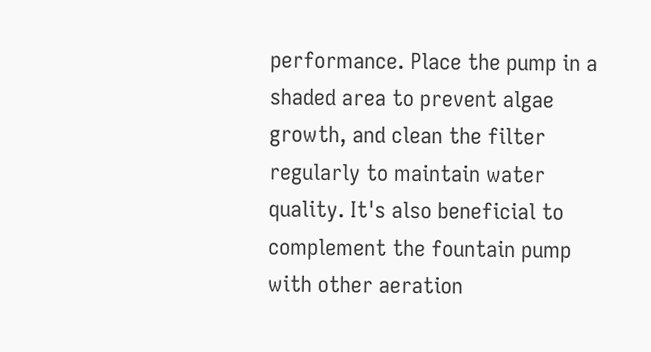performance. Place the pump in a shaded area to prevent algae growth, and clean the filter regularly to maintain water quality. It's also beneficial to complement the fountain pump with other aeration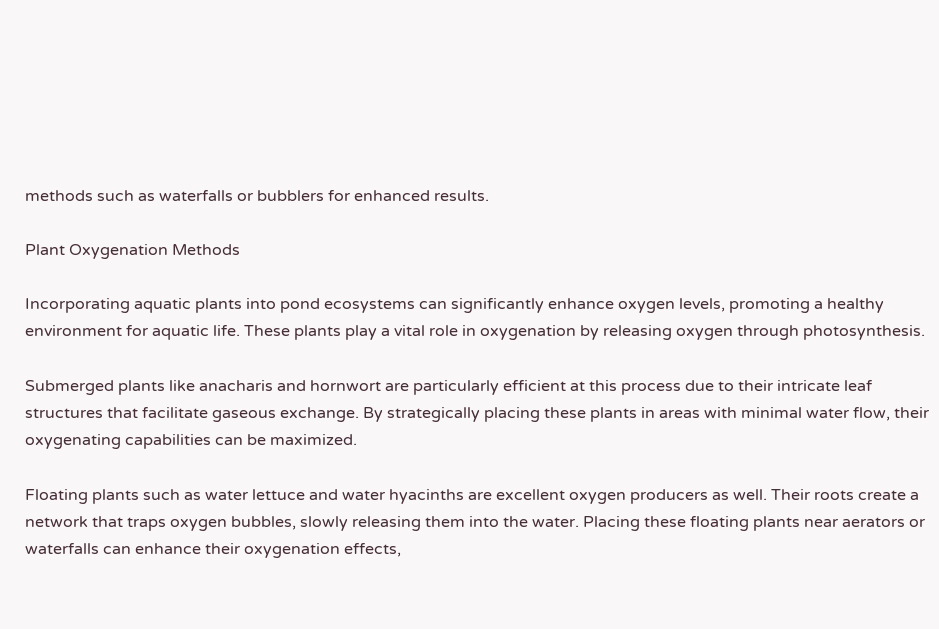methods such as waterfalls or bubblers for enhanced results.

Plant Oxygenation Methods

Incorporating aquatic plants into pond ecosystems can significantly enhance oxygen levels, promoting a healthy environment for aquatic life. These plants play a vital role in oxygenation by releasing oxygen through photosynthesis.

Submerged plants like anacharis and hornwort are particularly efficient at this process due to their intricate leaf structures that facilitate gaseous exchange. By strategically placing these plants in areas with minimal water flow, their oxygenating capabilities can be maximized.

Floating plants such as water lettuce and water hyacinths are excellent oxygen producers as well. Their roots create a network that traps oxygen bubbles, slowly releasing them into the water. Placing these floating plants near aerators or waterfalls can enhance their oxygenation effects,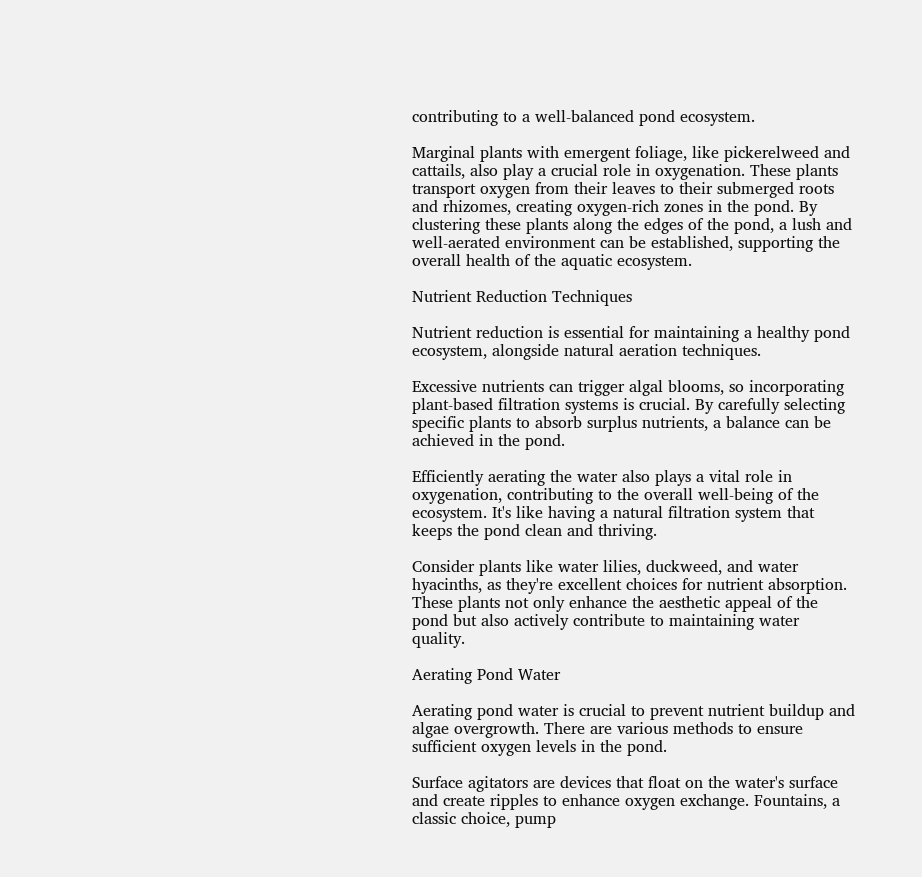contributing to a well-balanced pond ecosystem.

Marginal plants with emergent foliage, like pickerelweed and cattails, also play a crucial role in oxygenation. These plants transport oxygen from their leaves to their submerged roots and rhizomes, creating oxygen-rich zones in the pond. By clustering these plants along the edges of the pond, a lush and well-aerated environment can be established, supporting the overall health of the aquatic ecosystem.

Nutrient Reduction Techniques

Nutrient reduction is essential for maintaining a healthy pond ecosystem, alongside natural aeration techniques.

Excessive nutrients can trigger algal blooms, so incorporating plant-based filtration systems is crucial. By carefully selecting specific plants to absorb surplus nutrients, a balance can be achieved in the pond.

Efficiently aerating the water also plays a vital role in oxygenation, contributing to the overall well-being of the ecosystem. It's like having a natural filtration system that keeps the pond clean and thriving.

Consider plants like water lilies, duckweed, and water hyacinths, as they're excellent choices for nutrient absorption. These plants not only enhance the aesthetic appeal of the pond but also actively contribute to maintaining water quality.

Aerating Pond Water

Aerating pond water is crucial to prevent nutrient buildup and algae overgrowth. There are various methods to ensure sufficient oxygen levels in the pond.

Surface agitators are devices that float on the water's surface and create ripples to enhance oxygen exchange. Fountains, a classic choice, pump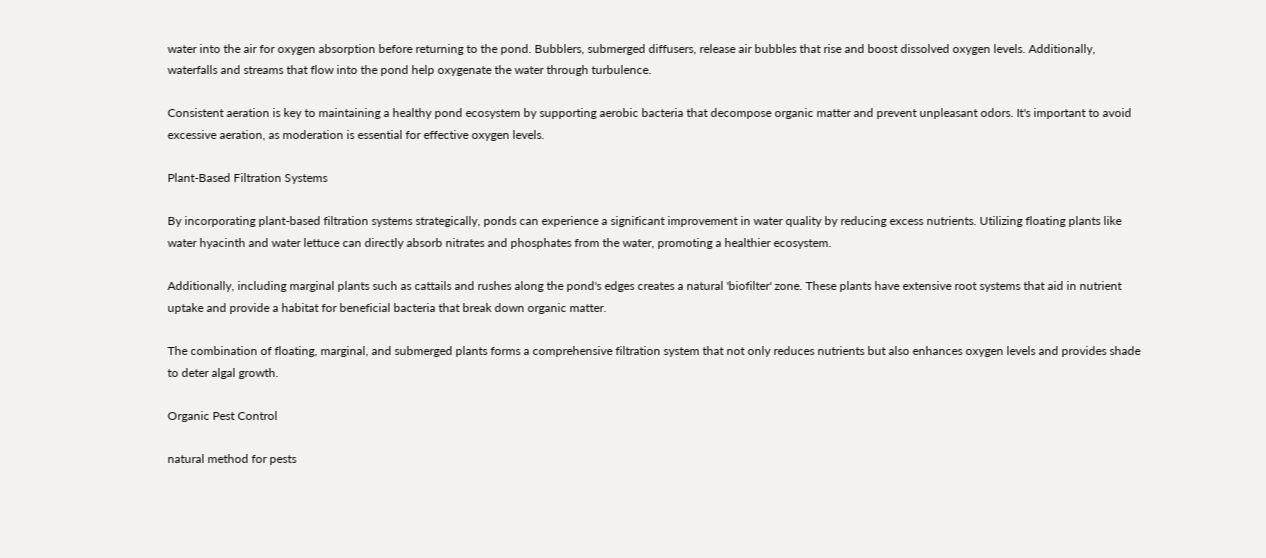water into the air for oxygen absorption before returning to the pond. Bubblers, submerged diffusers, release air bubbles that rise and boost dissolved oxygen levels. Additionally, waterfalls and streams that flow into the pond help oxygenate the water through turbulence.

Consistent aeration is key to maintaining a healthy pond ecosystem by supporting aerobic bacteria that decompose organic matter and prevent unpleasant odors. It's important to avoid excessive aeration, as moderation is essential for effective oxygen levels.

Plant-Based Filtration Systems

By incorporating plant-based filtration systems strategically, ponds can experience a significant improvement in water quality by reducing excess nutrients. Utilizing floating plants like water hyacinth and water lettuce can directly absorb nitrates and phosphates from the water, promoting a healthier ecosystem.

Additionally, including marginal plants such as cattails and rushes along the pond's edges creates a natural 'biofilter' zone. These plants have extensive root systems that aid in nutrient uptake and provide a habitat for beneficial bacteria that break down organic matter.

The combination of floating, marginal, and submerged plants forms a comprehensive filtration system that not only reduces nutrients but also enhances oxygen levels and provides shade to deter algal growth.

Organic Pest Control

natural method for pests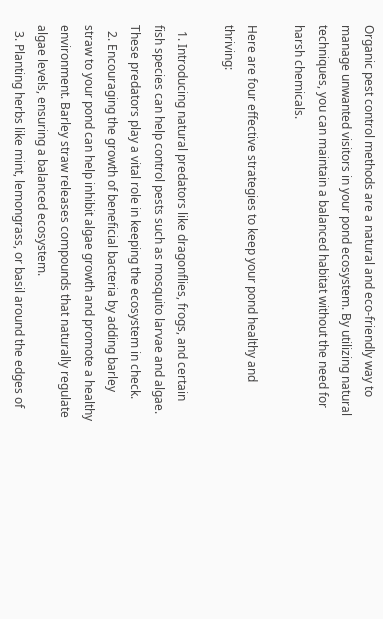Organic pest control methods are a natural and eco-friendly way to manage unwanted visitors in your pond ecosystem. By utilizing natural techniques, you can maintain a balanced habitat without the need for harsh chemicals.

Here are four effective strategies to keep your pond healthy and thriving:

  1. Introducing natural predators like dragonflies, frogs, and certain fish species can help control pests such as mosquito larvae and algae. These predators play a vital role in keeping the ecosystem in check.
  2. Encouraging the growth of beneficial bacteria by adding barley straw to your pond can help inhibit algae growth and promote a healthy environment. Barley straw releases compounds that naturally regulate algae levels, ensuring a balanced ecosystem.
  3. Planting herbs like mint, lemongrass, or basil around the edges of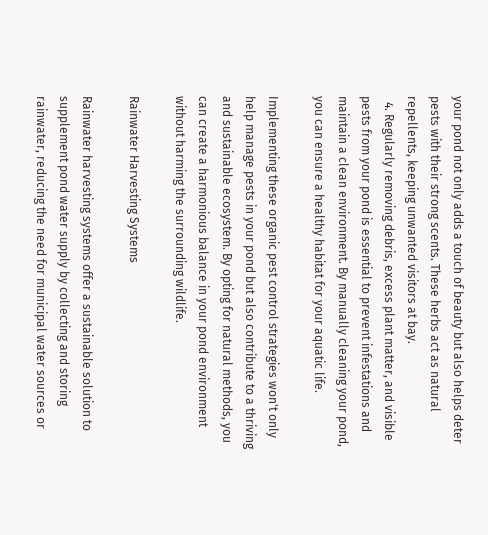your pond not only adds a touch of beauty but also helps deter pests with their strong scents. These herbs act as natural repellents, keeping unwanted visitors at bay.
  4. Regularly removing debris, excess plant matter, and visible pests from your pond is essential to prevent infestations and maintain a clean environment. By manually cleaning your pond, you can ensure a healthy habitat for your aquatic life.

Implementing these organic pest control strategies won't only help manage pests in your pond but also contribute to a thriving and sustainable ecosystem. By opting for natural methods, you can create a harmonious balance in your pond environment without harming the surrounding wildlife.

Rainwater Harvesting Systems

Rainwater harvesting systems offer a sustainable solution to supplement pond water supply by collecting and storing rainwater, reducing the need for municipal water sources or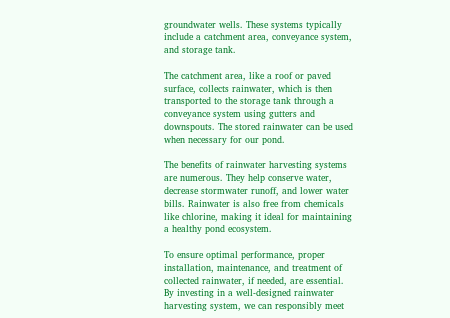groundwater wells. These systems typically include a catchment area, conveyance system, and storage tank.

The catchment area, like a roof or paved surface, collects rainwater, which is then transported to the storage tank through a conveyance system using gutters and downspouts. The stored rainwater can be used when necessary for our pond.

The benefits of rainwater harvesting systems are numerous. They help conserve water, decrease stormwater runoff, and lower water bills. Rainwater is also free from chemicals like chlorine, making it ideal for maintaining a healthy pond ecosystem.

To ensure optimal performance, proper installation, maintenance, and treatment of collected rainwater, if needed, are essential. By investing in a well-designed rainwater harvesting system, we can responsibly meet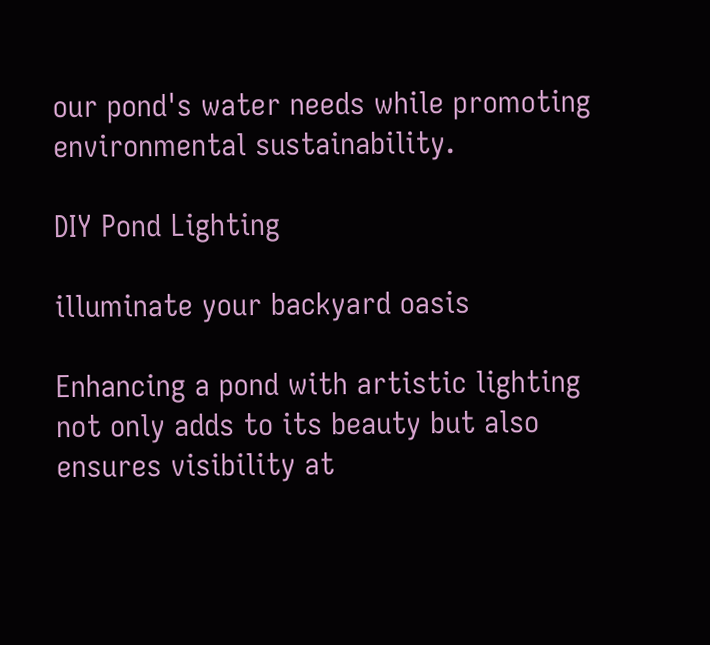our pond's water needs while promoting environmental sustainability.

DIY Pond Lighting

illuminate your backyard oasis

Enhancing a pond with artistic lighting not only adds to its beauty but also ensures visibility at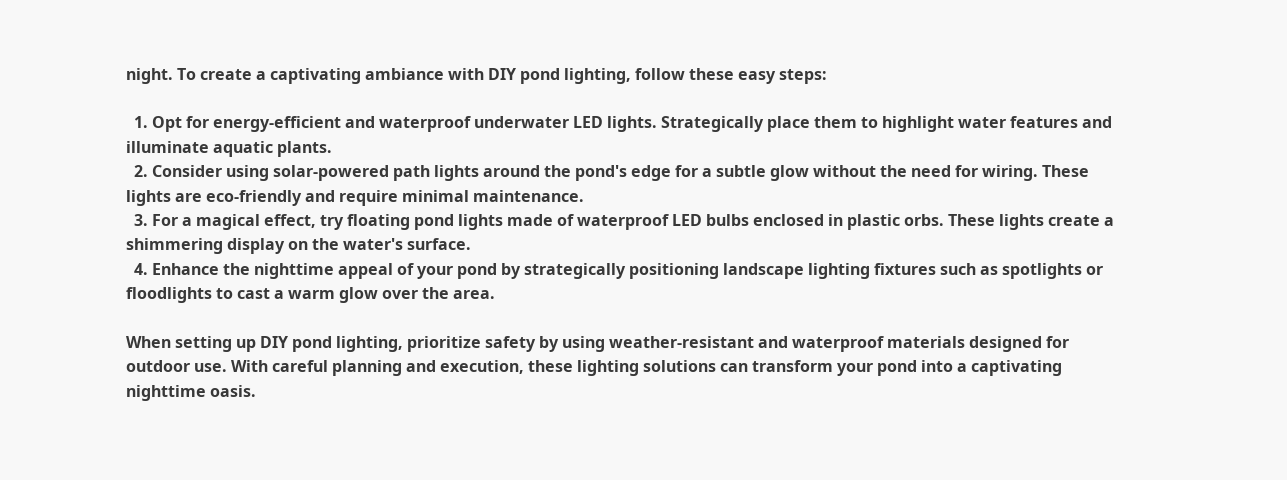night. To create a captivating ambiance with DIY pond lighting, follow these easy steps:

  1. Opt for energy-efficient and waterproof underwater LED lights. Strategically place them to highlight water features and illuminate aquatic plants.
  2. Consider using solar-powered path lights around the pond's edge for a subtle glow without the need for wiring. These lights are eco-friendly and require minimal maintenance.
  3. For a magical effect, try floating pond lights made of waterproof LED bulbs enclosed in plastic orbs. These lights create a shimmering display on the water's surface.
  4. Enhance the nighttime appeal of your pond by strategically positioning landscape lighting fixtures such as spotlights or floodlights to cast a warm glow over the area.

When setting up DIY pond lighting, prioritize safety by using weather-resistant and waterproof materials designed for outdoor use. With careful planning and execution, these lighting solutions can transform your pond into a captivating nighttime oasis.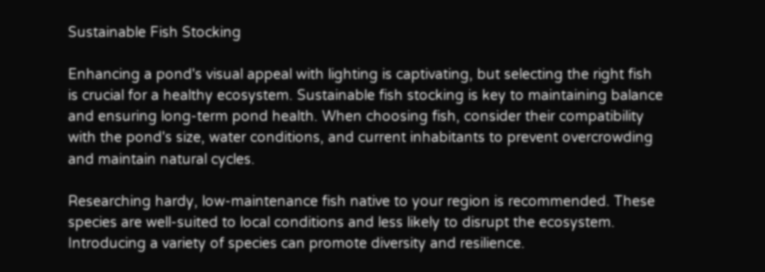Sustainable Fish Stocking

Enhancing a pond's visual appeal with lighting is captivating, but selecting the right fish is crucial for a healthy ecosystem. Sustainable fish stocking is key to maintaining balance and ensuring long-term pond health. When choosing fish, consider their compatibility with the pond's size, water conditions, and current inhabitants to prevent overcrowding and maintain natural cycles.

Researching hardy, low-maintenance fish native to your region is recommended. These species are well-suited to local conditions and less likely to disrupt the ecosystem. Introducing a variety of species can promote diversity and resilience.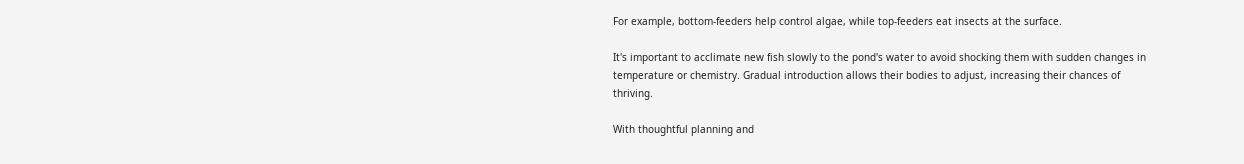For example, bottom-feeders help control algae, while top-feeders eat insects at the surface.

It's important to acclimate new fish slowly to the pond's water to avoid shocking them with sudden changes in temperature or chemistry. Gradual introduction allows their bodies to adjust, increasing their chances of thriving.

With thoughtful planning and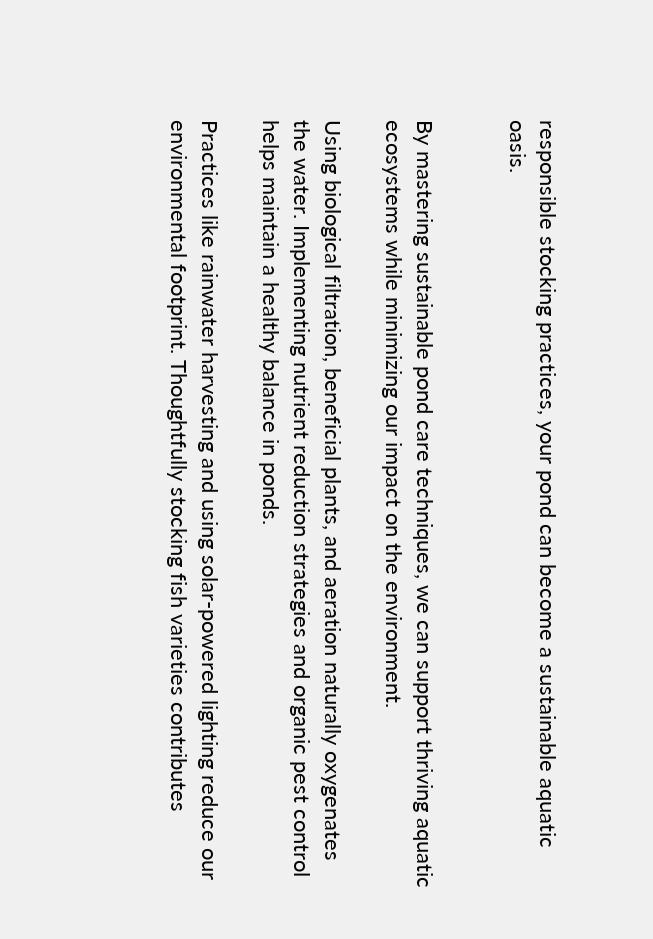responsible stocking practices, your pond can become a sustainable aquatic oasis.


By mastering sustainable pond care techniques, we can support thriving aquatic ecosystems while minimizing our impact on the environment.

Using biological filtration, beneficial plants, and aeration naturally oxygenates the water. Implementing nutrient reduction strategies and organic pest control helps maintain a healthy balance in ponds.

Practices like rainwater harvesting and using solar-powered lighting reduce our environmental footprint. Thoughtfully stocking fish varieties contributes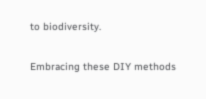to biodiversity.

Embracing these DIY methods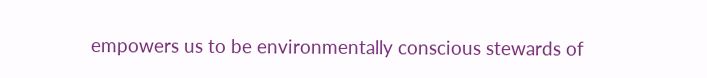empowers us to be environmentally conscious stewards of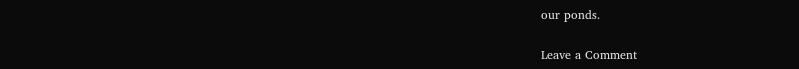our ponds.

Leave a Comment